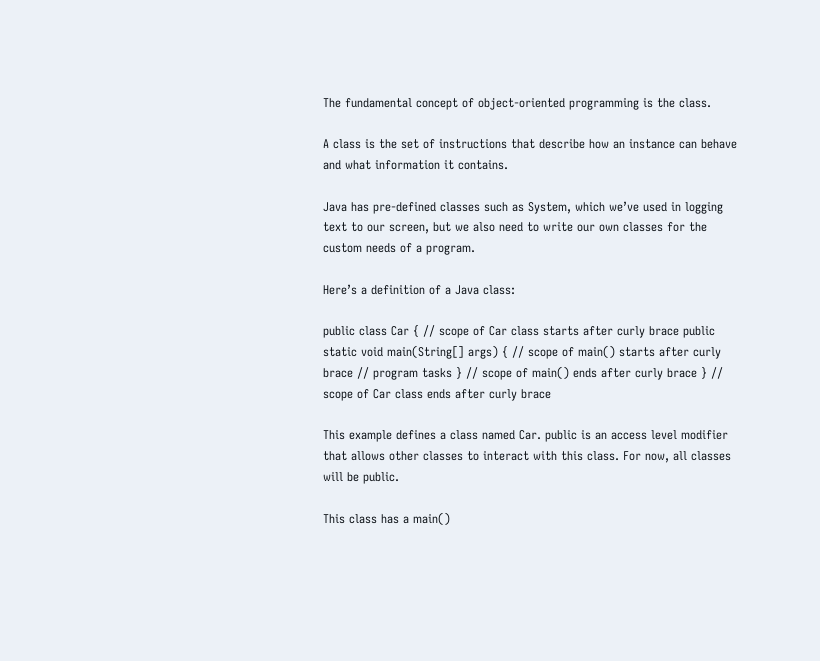The fundamental concept of object-oriented programming is the class.

A class is the set of instructions that describe how an instance can behave and what information it contains.

Java has pre-defined classes such as System, which we’ve used in logging text to our screen, but we also need to write our own classes for the custom needs of a program.

Here’s a definition of a Java class:

public class Car { // scope of Car class starts after curly brace public static void main(String[] args) { // scope of main() starts after curly brace // program tasks } // scope of main() ends after curly brace } // scope of Car class ends after curly brace

This example defines a class named Car. public is an access level modifier that allows other classes to interact with this class. For now, all classes will be public.

This class has a main()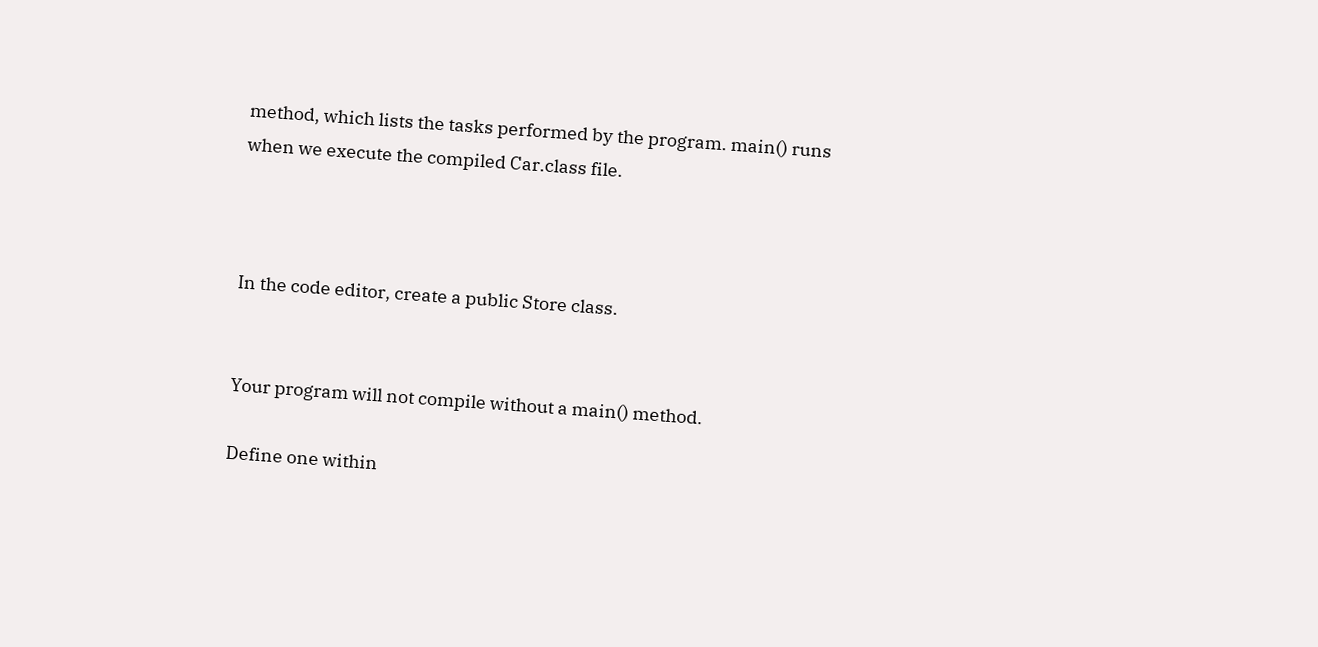method, which lists the tasks performed by the program. main() runs when we execute the compiled Car.class file.



In the code editor, create a public Store class.


Your program will not compile without a main() method.

Define one within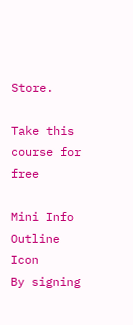Store.

Take this course for free

Mini Info Outline Icon
By signing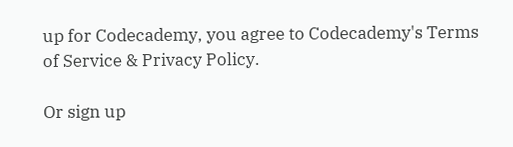up for Codecademy, you agree to Codecademy's Terms of Service & Privacy Policy.

Or sign up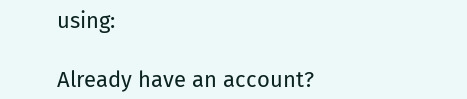using:

Already have an account?